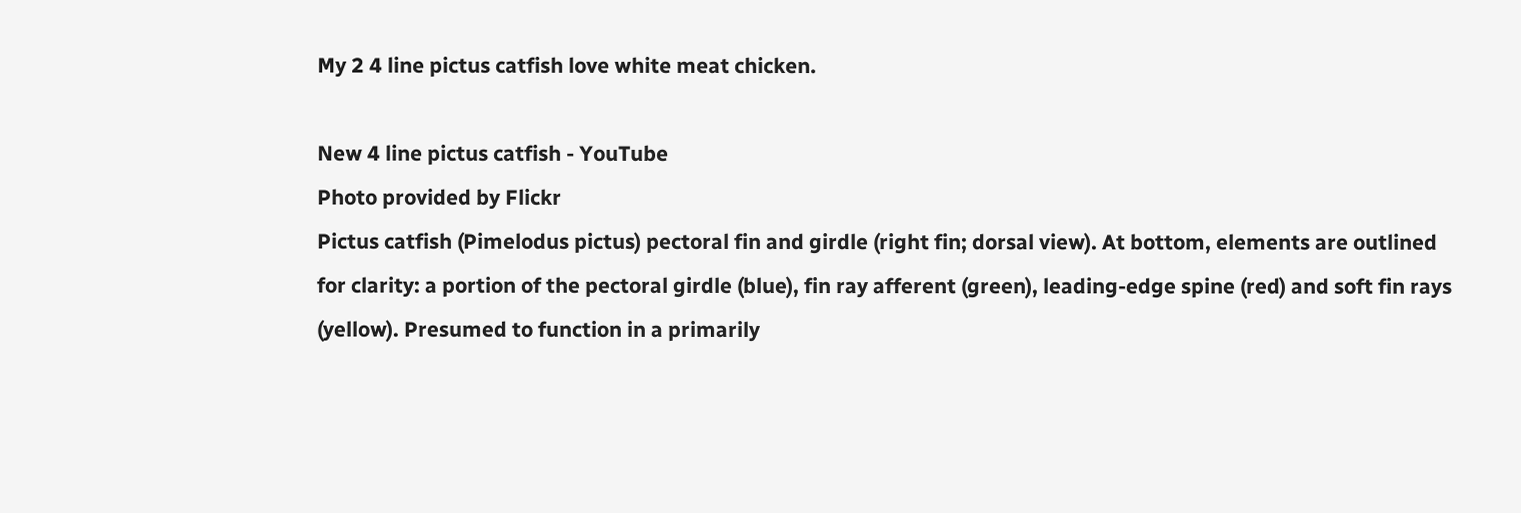My 2 4 line pictus catfish love white meat chicken.

New 4 line pictus catfish - YouTube
Photo provided by Flickr
Pictus catfish (Pimelodus pictus) pectoral fin and girdle (right fin; dorsal view). At bottom, elements are outlined for clarity: a portion of the pectoral girdle (blue), fin ray afferent (green), leading-edge spine (red) and soft fin rays (yellow). Presumed to function in a primarily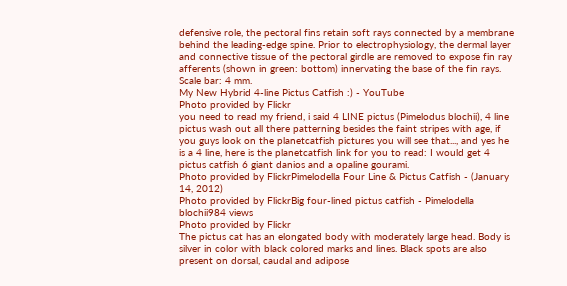defensive role, the pectoral fins retain soft rays connected by a membrane behind the leading-edge spine. Prior to electrophysiology, the dermal layer and connective tissue of the pectoral girdle are removed to expose fin ray afferents (shown in green: bottom) innervating the base of the fin rays. Scale bar: 4 mm.
My New Hybrid 4-line Pictus Catfish :) - YouTube
Photo provided by Flickr
you need to read my friend, i said 4 LINE pictus (Pimelodus blochii), 4 line pictus wash out all there patterning besides the faint stripes with age, if you guys look on the planetcatfish pictures you will see that..., and yes he is a 4 line, here is the planetcatfish link for you to read: I would get 4 pictus catfish 6 giant danios and a opaline gourami.
Photo provided by FlickrPimelodella Four Line & Pictus Catfish - (January 14, 2012)
Photo provided by FlickrBig four-lined pictus catfish - Pimelodella blochii984 views
Photo provided by Flickr
The pictus cat has an elongated body with moderately large head. Body is silver in color with black colored marks and lines. Black spots are also present on dorsal, caudal and adipose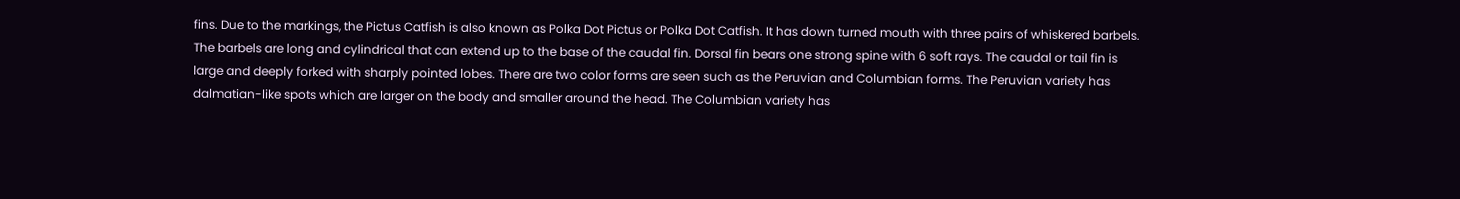fins. Due to the markings, the Pictus Catfish is also known as Polka Dot Pictus or Polka Dot Catfish. It has down turned mouth with three pairs of whiskered barbels. The barbels are long and cylindrical that can extend up to the base of the caudal fin. Dorsal fin bears one strong spine with 6 soft rays. The caudal or tail fin is large and deeply forked with sharply pointed lobes. There are two color forms are seen such as the Peruvian and Columbian forms. The Peruvian variety has dalmatian-like spots which are larger on the body and smaller around the head. The Columbian variety has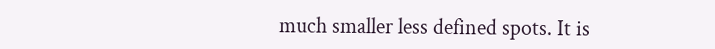much smaller less defined spots. It is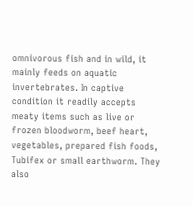omnivorous fish and in wild, it mainly feeds on aquatic invertebrates. In captive condition it readily accepts meaty items such as live or frozen bloodworm, beef heart, vegetables, prepared fish foods, Tubifex or small earthworm. They also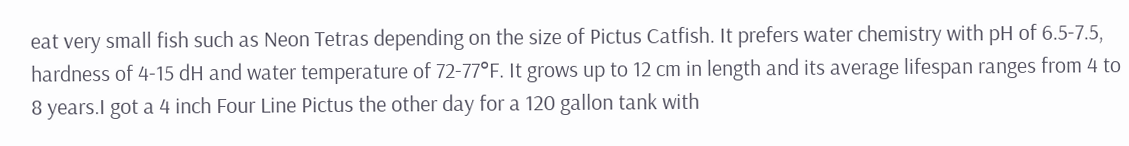eat very small fish such as Neon Tetras depending on the size of Pictus Catfish. It prefers water chemistry with pH of 6.5-7.5, hardness of 4-15 dH and water temperature of 72-77°F. It grows up to 12 cm in length and its average lifespan ranges from 4 to 8 years.I got a 4 inch Four Line Pictus the other day for a 120 gallon tank with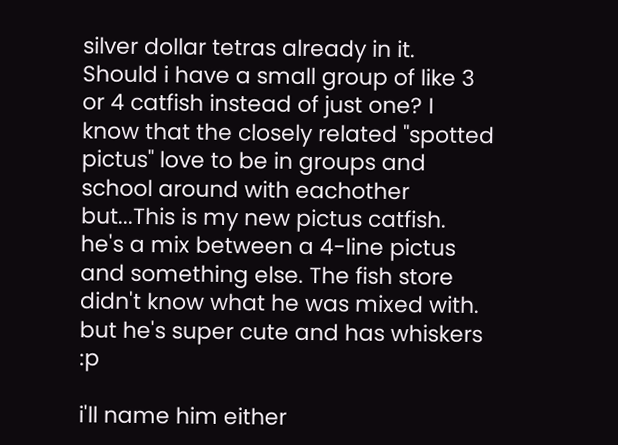silver dollar tetras already in it. Should i have a small group of like 3 or 4 catfish instead of just one? I know that the closely related "spotted pictus" love to be in groups and school around with eachother but...This is my new pictus catfish. he's a mix between a 4-line pictus and something else. The fish store didn't know what he was mixed with. but he's super cute and has whiskers :p

i'll name him either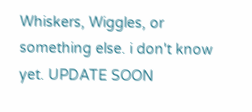Whiskers, Wiggles, or something else. i don't know yet. UPDATE SOON